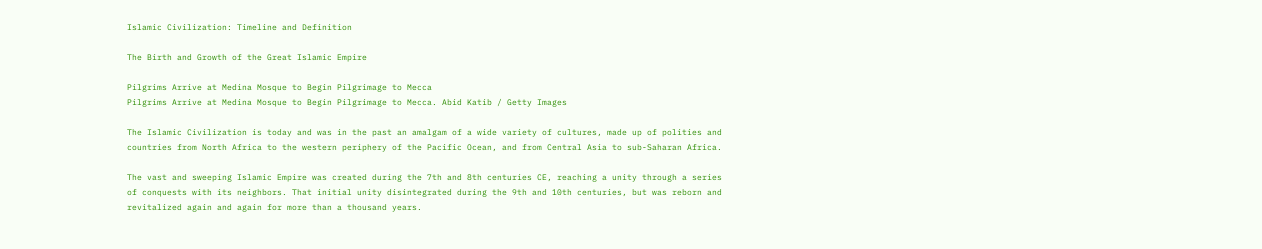Islamic Civilization: Timeline and Definition

The Birth and Growth of the Great Islamic Empire

Pilgrims Arrive at Medina Mosque to Begin Pilgrimage to Mecca
Pilgrims Arrive at Medina Mosque to Begin Pilgrimage to Mecca. Abid Katib / Getty Images

The Islamic Civilization is today and was in the past an amalgam of a wide variety of cultures, made up of polities and countries from North Africa to the western periphery of the Pacific Ocean, and from Central Asia to sub-Saharan Africa.

The vast and sweeping Islamic Empire was created during the 7th and 8th centuries CE, reaching a unity through a series of conquests with its neighbors. That initial unity disintegrated during the 9th and 10th centuries, but was reborn and revitalized again and again for more than a thousand years.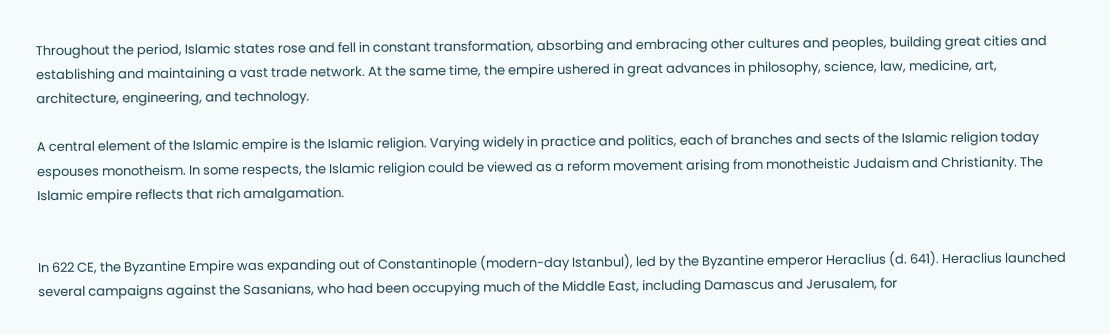Throughout the period, Islamic states rose and fell in constant transformation, absorbing and embracing other cultures and peoples, building great cities and establishing and maintaining a vast trade network. At the same time, the empire ushered in great advances in philosophy, science, law, medicine, art, architecture, engineering, and technology.

A central element of the Islamic empire is the Islamic religion. Varying widely in practice and politics, each of branches and sects of the Islamic religion today espouses monotheism. In some respects, the Islamic religion could be viewed as a reform movement arising from monotheistic Judaism and Christianity. The Islamic empire reflects that rich amalgamation.


In 622 CE, the Byzantine Empire was expanding out of Constantinople (modern-day Istanbul), led by the Byzantine emperor Heraclius (d. 641). Heraclius launched several campaigns against the Sasanians, who had been occupying much of the Middle East, including Damascus and Jerusalem, for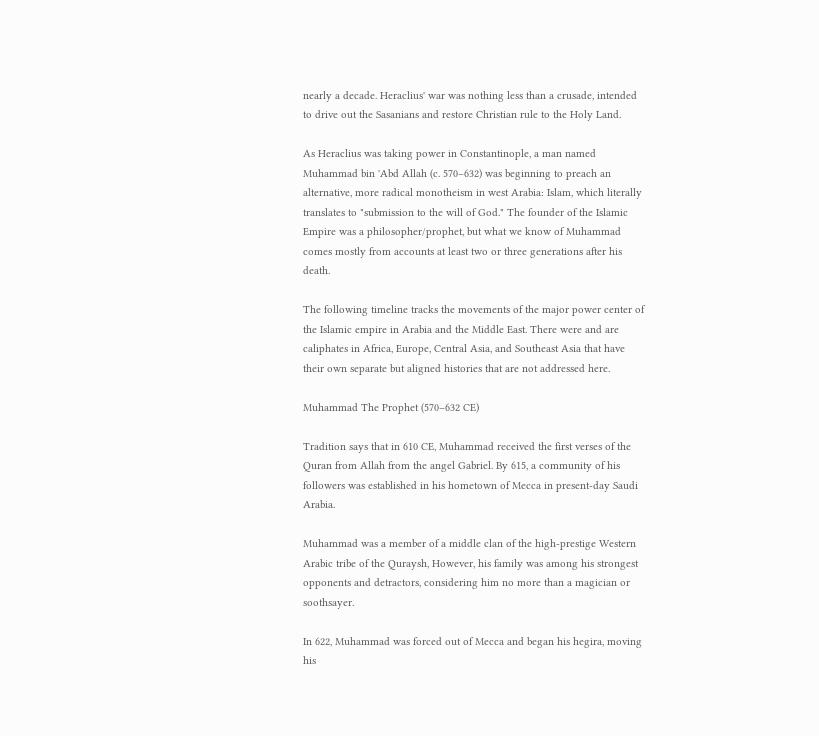nearly a decade. Heraclius' war was nothing less than a crusade, intended to drive out the Sasanians and restore Christian rule to the Holy Land.

As Heraclius was taking power in Constantinople, a man named Muhammad bin 'Abd Allah (c. 570–632) was beginning to preach an alternative, more radical monotheism in west Arabia: Islam, which literally translates to "submission to the will of God." The founder of the Islamic Empire was a philosopher/prophet, but what we know of Muhammad comes mostly from accounts at least two or three generations after his death.

The following timeline tracks the movements of the major power center of the Islamic empire in Arabia and the Middle East. There were and are caliphates in Africa, Europe, Central Asia, and Southeast Asia that have their own separate but aligned histories that are not addressed here.

Muhammad The Prophet (570–632 CE)

Tradition says that in 610 CE, Muhammad received the first verses of the Quran from Allah from the angel Gabriel. By 615, a community of his followers was established in his hometown of Mecca in present-day Saudi Arabia.

Muhammad was a member of a middle clan of the high-prestige Western Arabic tribe of the Quraysh, However, his family was among his strongest opponents and detractors, considering him no more than a magician or soothsayer.

In 622, Muhammad was forced out of Mecca and began his hegira, moving his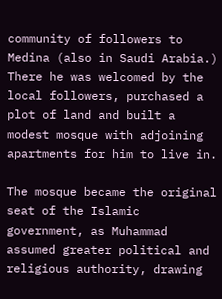community of followers to Medina (also in Saudi Arabia.) There he was welcomed by the local followers, purchased a plot of land and built a modest mosque with adjoining apartments for him to live in.

The mosque became the original seat of the Islamic government, as Muhammad assumed greater political and religious authority, drawing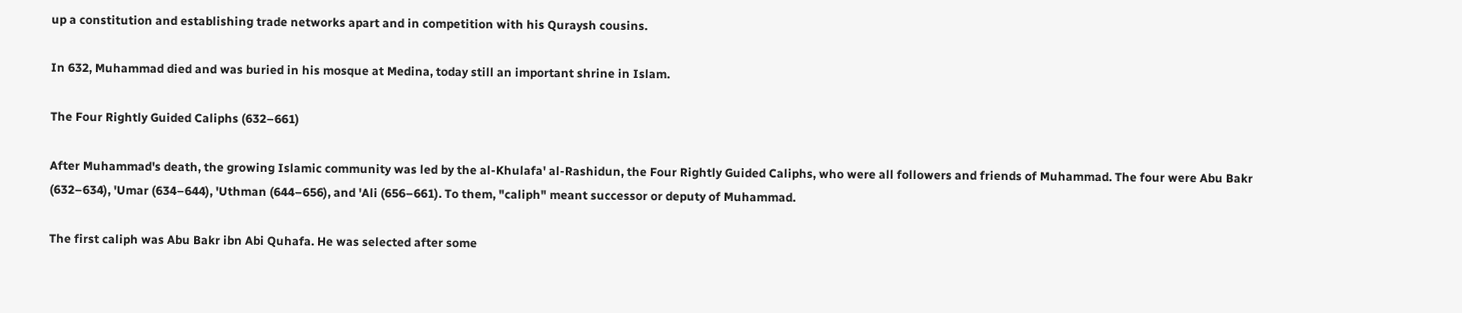up a constitution and establishing trade networks apart and in competition with his Quraysh cousins.

In 632, Muhammad died and was buried in his mosque at Medina, today still an important shrine in Islam.

The Four Rightly Guided Caliphs (632–661)

After Muhammad's death, the growing Islamic community was led by the al-Khulafa' al-Rashidun, the Four Rightly Guided Caliphs, who were all followers and friends of Muhammad. The four were Abu Bakr (632–634), 'Umar (634–644), 'Uthman (644–656), and 'Ali (656–661). To them, "caliph" meant successor or deputy of Muhammad.

The first caliph was Abu Bakr ibn Abi Quhafa. He was selected after some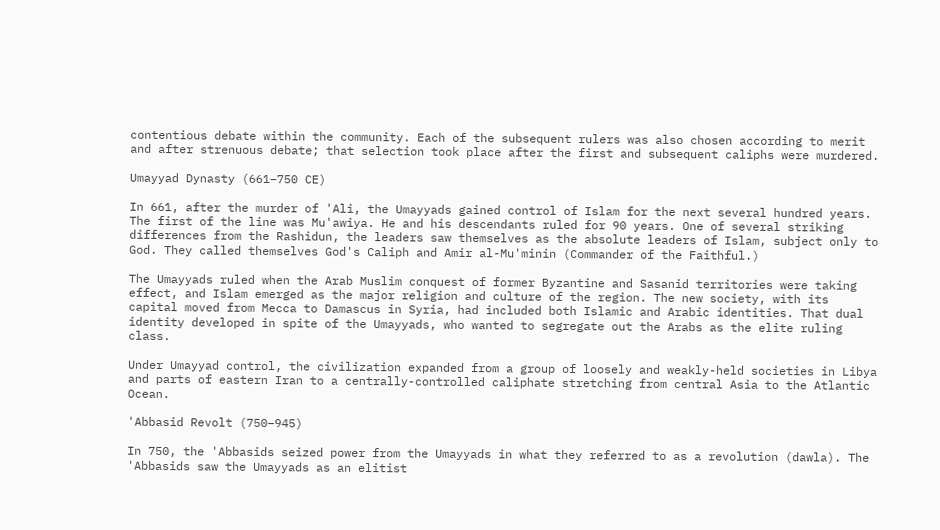contentious debate within the community. Each of the subsequent rulers was also chosen according to merit and after strenuous debate; that selection took place after the first and subsequent caliphs were murdered.

Umayyad Dynasty (661–750 CE)

In 661, after the murder of 'Ali, the Umayyads gained control of Islam for the next several hundred years. The first of the line was Mu'awiya. He and his descendants ruled for 90 years. One of several striking differences from the Rashidun, the leaders saw themselves as the absolute leaders of Islam, subject only to God. They called themselves God's Caliph and Amir al-Mu'minin (Commander of the Faithful.)

The Umayyads ruled when the Arab Muslim conquest of former Byzantine and Sasanid territories were taking effect, and Islam emerged as the major religion and culture of the region. The new society, with its capital moved from Mecca to Damascus in Syria, had included both Islamic and Arabic identities. That dual identity developed in spite of the Umayyads, who wanted to segregate out the Arabs as the elite ruling class.

Under Umayyad control, the civilization expanded from a group of loosely and weakly-held societies in Libya and parts of eastern Iran to a centrally-controlled caliphate stretching from central Asia to the Atlantic Ocean.

'Abbasid Revolt (750–945)

In 750, the 'Abbasids seized power from the Umayyads in what they referred to as a revolution (dawla). The 'Abbasids saw the Umayyads as an elitist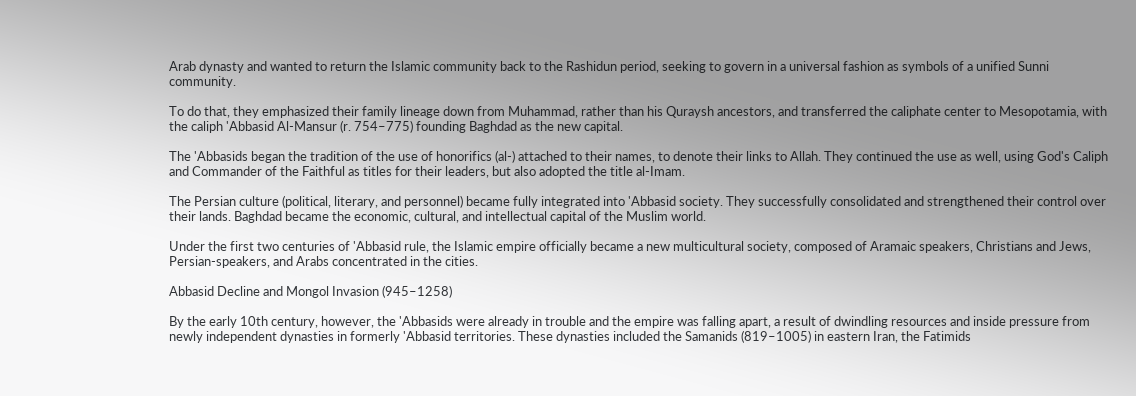Arab dynasty and wanted to return the Islamic community back to the Rashidun period, seeking to govern in a universal fashion as symbols of a unified Sunni community.

To do that, they emphasized their family lineage down from Muhammad, rather than his Quraysh ancestors, and transferred the caliphate center to Mesopotamia, with the caliph 'Abbasid Al-Mansur (r. 754–775) founding Baghdad as the new capital.

The 'Abbasids began the tradition of the use of honorifics (al-) attached to their names, to denote their links to Allah. They continued the use as well, using God's Caliph and Commander of the Faithful as titles for their leaders, but also adopted the title al-Imam.

The Persian culture (political, literary, and personnel) became fully integrated into 'Abbasid society. They successfully consolidated and strengthened their control over their lands. Baghdad became the economic, cultural, and intellectual capital of the Muslim world.

Under the first two centuries of 'Abbasid rule, the Islamic empire officially became a new multicultural society, composed of Aramaic speakers, Christians and Jews, Persian-speakers, and Arabs concentrated in the cities.

Abbasid Decline and Mongol Invasion (945–1258)

By the early 10th century, however, the 'Abbasids were already in trouble and the empire was falling apart, a result of dwindling resources and inside pressure from newly independent dynasties in formerly 'Abbasid territories. These dynasties included the Samanids (819–1005) in eastern Iran, the Fatimids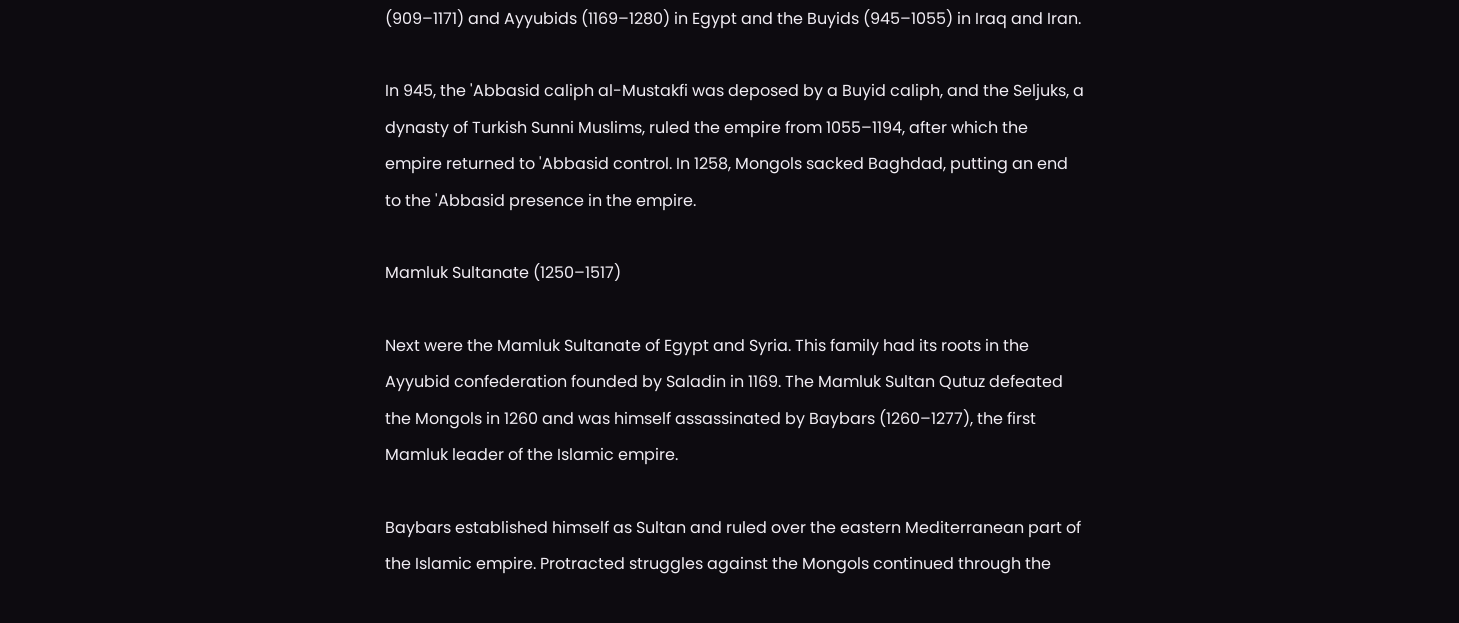(909–1171) and Ayyubids (1169–1280) in Egypt and the Buyids (945–1055) in Iraq and Iran.

In 945, the 'Abbasid caliph al-Mustakfi was deposed by a Buyid caliph, and the Seljuks, a dynasty of Turkish Sunni Muslims, ruled the empire from 1055–1194, after which the empire returned to 'Abbasid control. In 1258, Mongols sacked Baghdad, putting an end to the 'Abbasid presence in the empire.

Mamluk Sultanate (1250–1517)

Next were the Mamluk Sultanate of Egypt and Syria. This family had its roots in the Ayyubid confederation founded by Saladin in 1169. The Mamluk Sultan Qutuz defeated the Mongols in 1260 and was himself assassinated by Baybars (1260–1277), the first Mamluk leader of the Islamic empire.

Baybars established himself as Sultan and ruled over the eastern Mediterranean part of the Islamic empire. Protracted struggles against the Mongols continued through the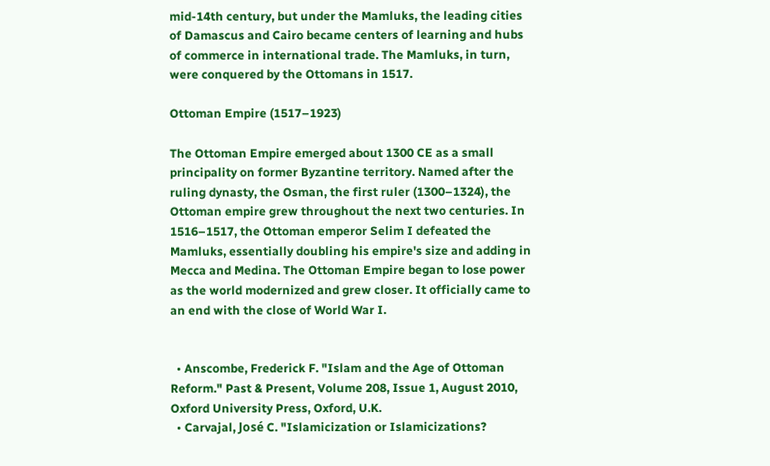mid-14th century, but under the Mamluks, the leading cities of Damascus and Cairo became centers of learning and hubs of commerce in international trade. The Mamluks, in turn, were conquered by the Ottomans in 1517.

Ottoman Empire (1517–1923)

The Ottoman Empire emerged about 1300 CE as a small principality on former Byzantine territory. Named after the ruling dynasty, the Osman, the first ruler (1300–1324), the Ottoman empire grew throughout the next two centuries. In 1516–1517, the Ottoman emperor Selim I defeated the Mamluks, essentially doubling his empire's size and adding in Mecca and Medina. The Ottoman Empire began to lose power as the world modernized and grew closer. It officially came to an end with the close of World War I.


  • Anscombe, Frederick F. "Islam and the Age of Ottoman Reform." Past & Present, Volume 208, Issue 1, August 2010, Oxford University Press, Oxford, U.K.
  • Carvajal, José C. "Islamicization or Islamicizations?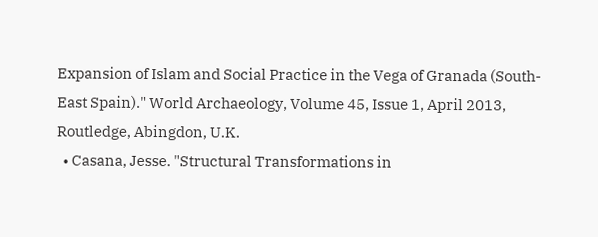Expansion of Islam and Social Practice in the Vega of Granada (South-East Spain)." World Archaeology, Volume 45, Issue 1, April 2013, Routledge, Abingdon, U.K.
  • Casana, Jesse. "Structural Transformations in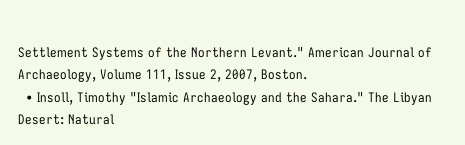Settlement Systems of the Northern Levant." American Journal of Archaeology, Volume 111, Issue 2, 2007, Boston.
  • Insoll, Timothy "Islamic Archaeology and the Sahara." The Libyan Desert: Natural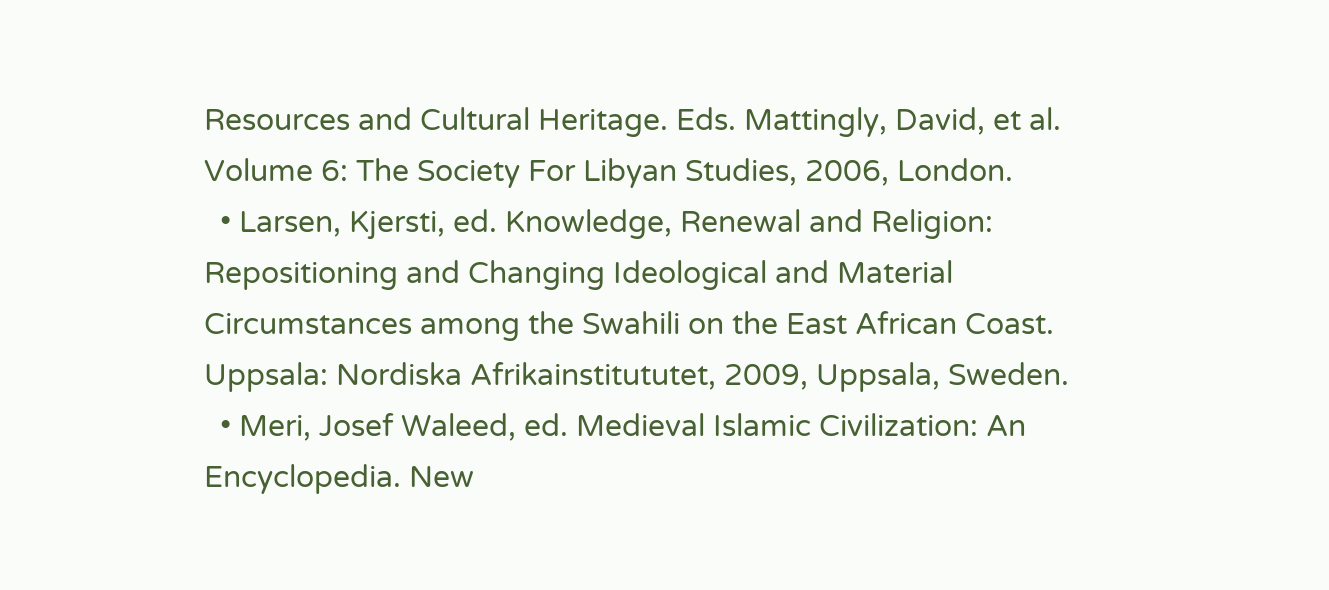Resources and Cultural Heritage. Eds. Mattingly, David, et al. Volume 6: The Society For Libyan Studies, 2006, London.
  • Larsen, Kjersti, ed. Knowledge, Renewal and Religion: Repositioning and Changing Ideological and Material Circumstances among the Swahili on the East African Coast. Uppsala: Nordiska Afrikainstitututet, 2009, Uppsala, Sweden.
  • Meri, Josef Waleed, ed. Medieval Islamic Civilization: An Encyclopedia. New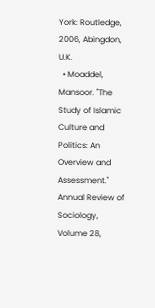York: Routledge, 2006, Abingdon, U.K.
  • Moaddel, Mansoor. "The Study of Islamic Culture and Politics: An Overview and Assessment." Annual Review of Sociology, Volume 28,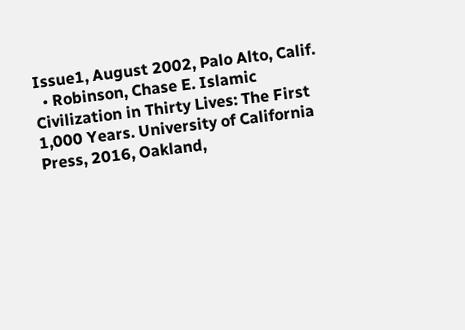Issue1, August 2002, Palo Alto, Calif.
  • Robinson, Chase E. Islamic Civilization in Thirty Lives: The First 1,000 Years. University of California Press, 2016, Oakland,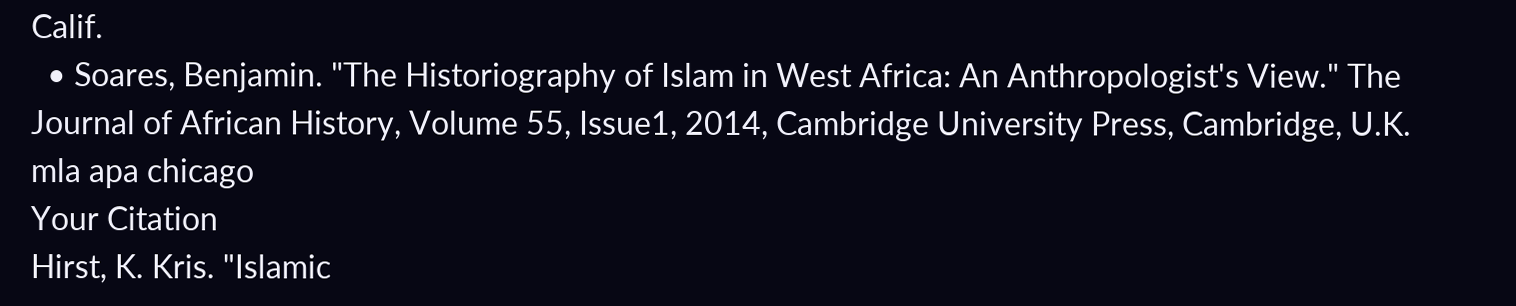Calif.
  • Soares, Benjamin. "The Historiography of Islam in West Africa: An Anthropologist's View." The Journal of African History, Volume 55, Issue1, 2014, Cambridge University Press, Cambridge, U.K.
mla apa chicago
Your Citation
Hirst, K. Kris. "Islamic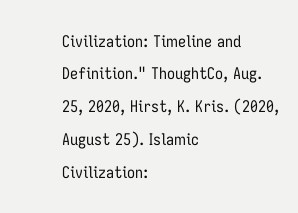Civilization: Timeline and Definition." ThoughtCo, Aug. 25, 2020, Hirst, K. Kris. (2020, August 25). Islamic Civilization: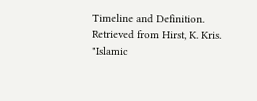Timeline and Definition. Retrieved from Hirst, K. Kris. "Islamic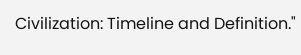Civilization: Timeline and Definition."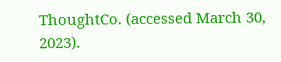ThoughtCo. (accessed March 30, 2023).